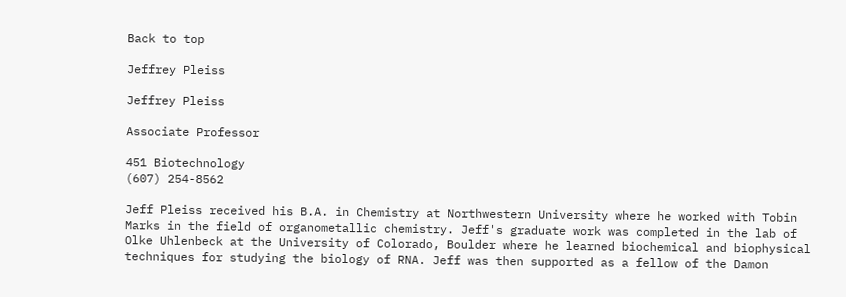Back to top

Jeffrey Pleiss

Jeffrey Pleiss

Associate Professor

451 Biotechnology
(607) 254-8562

Jeff Pleiss received his B.A. in Chemistry at Northwestern University where he worked with Tobin Marks in the field of organometallic chemistry. Jeff's graduate work was completed in the lab of Olke Uhlenbeck at the University of Colorado, Boulder where he learned biochemical and biophysical techniques for studying the biology of RNA. Jeff was then supported as a fellow of the Damon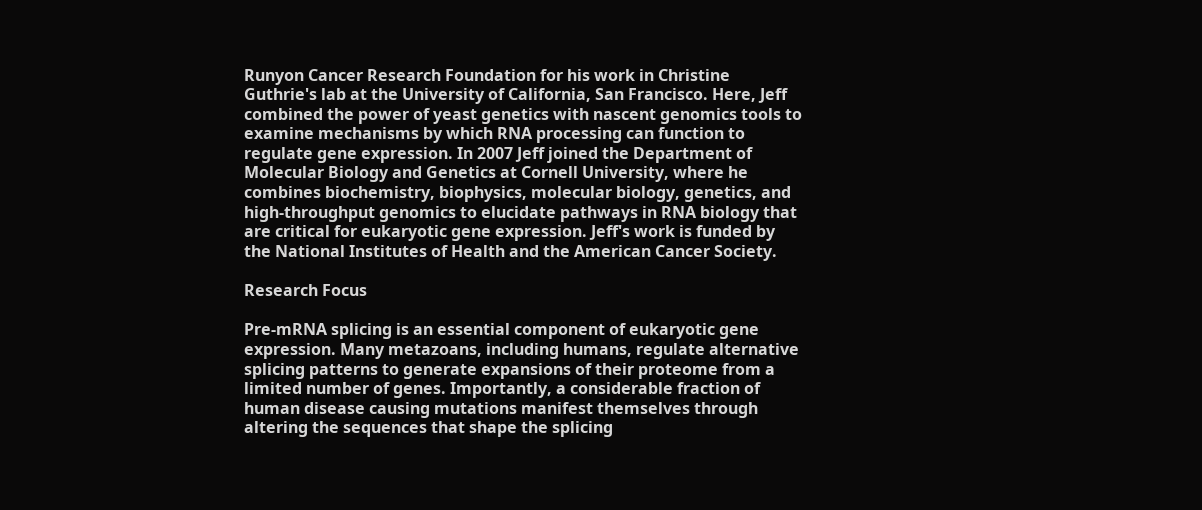Runyon Cancer Research Foundation for his work in Christine Guthrie's lab at the University of California, San Francisco. Here, Jeff combined the power of yeast genetics with nascent genomics tools to examine mechanisms by which RNA processing can function to regulate gene expression. In 2007 Jeff joined the Department of Molecular Biology and Genetics at Cornell University, where he combines biochemistry, biophysics, molecular biology, genetics, and high-throughput genomics to elucidate pathways in RNA biology that are critical for eukaryotic gene expression. Jeff's work is funded by the National Institutes of Health and the American Cancer Society.

Research Focus

Pre-mRNA splicing is an essential component of eukaryotic gene expression. Many metazoans, including humans, regulate alternative splicing patterns to generate expansions of their proteome from a limited number of genes. Importantly, a considerable fraction of human disease causing mutations manifest themselves through altering the sequences that shape the splicing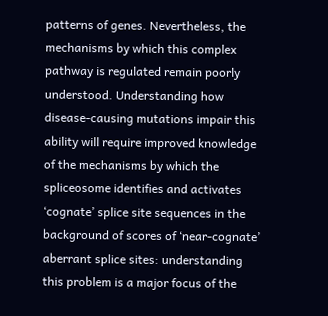patterns of genes. Nevertheless, the mechanisms by which this complex pathway is regulated remain poorly understood. Understanding how disease-causing mutations impair this ability will require improved knowledge of the mechanisms by which the spliceosome identifies and activates ‘cognate’ splice site sequences in the background of scores of ‘near-cognate’ aberrant splice sites: understanding this problem is a major focus of the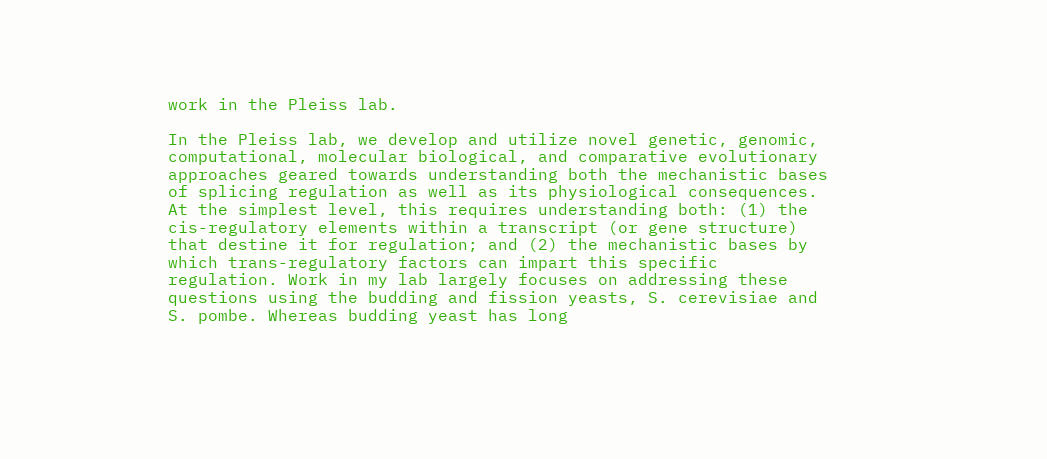work in the Pleiss lab.

In the Pleiss lab, we develop and utilize novel genetic, genomic, computational, molecular biological, and comparative evolutionary approaches geared towards understanding both the mechanistic bases of splicing regulation as well as its physiological consequences. At the simplest level, this requires understanding both: (1) the cis-regulatory elements within a transcript (or gene structure) that destine it for regulation; and (2) the mechanistic bases by which trans-regulatory factors can impart this specific regulation. Work in my lab largely focuses on addressing these questions using the budding and fission yeasts, S. cerevisiae and S. pombe. Whereas budding yeast has long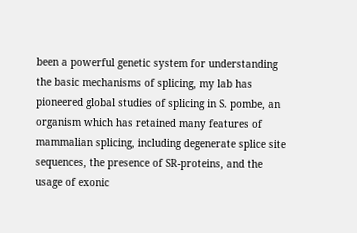been a powerful genetic system for understanding the basic mechanisms of splicing, my lab has pioneered global studies of splicing in S. pombe, an organism which has retained many features of mammalian splicing, including degenerate splice site sequences, the presence of SR-proteins, and the usage of exonic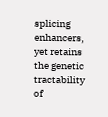splicing enhancers, yet retains the genetic tractability of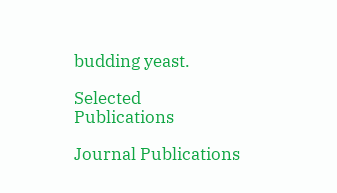budding yeast.

Selected Publications

Journal Publications